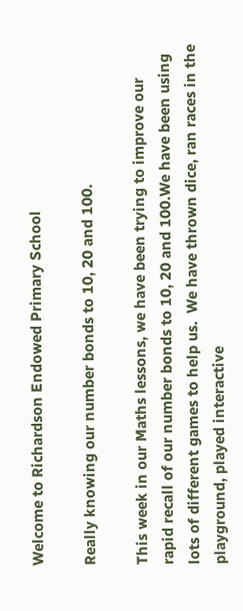Welcome to Richardson Endowed Primary School

Really knowing our number bonds to 10, 20 and 100.

This week in our Maths lessons, we have been trying to improve our rapid recall of our number bonds to 10, 20 and 100.We have been using lots of different games to help us.  We have thrown dice, ran races in the playground, played interactive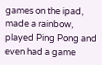games on the ipad, made a rainbow, played Ping Pong and even had a game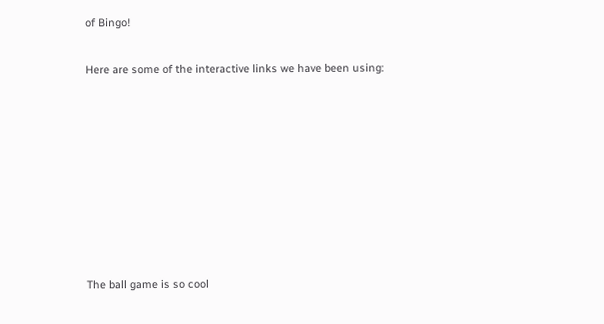of Bingo!

Here are some of the interactive links we have been using:








The ball game is so cool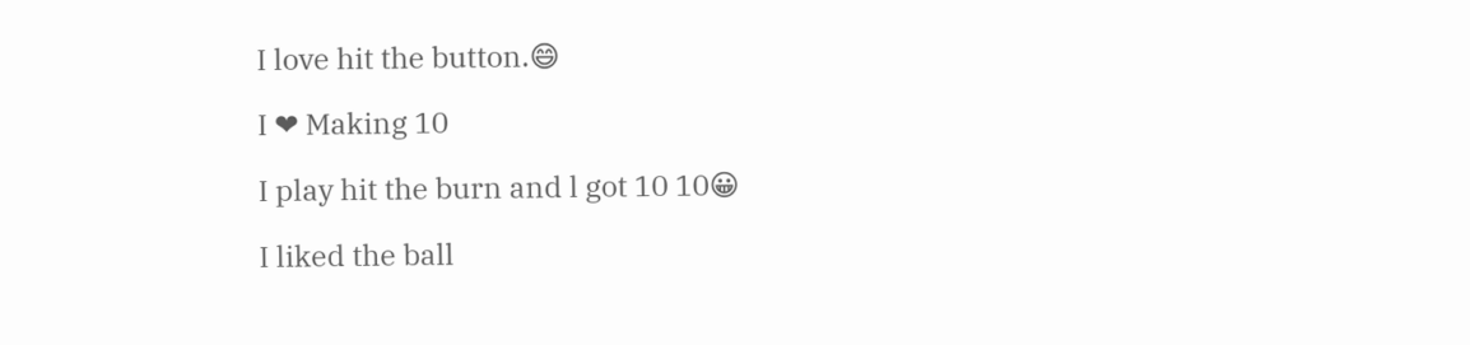I love hit the button.😄

I ❤ Making 10

I play hit the burn and l got 10 10😀

I liked the ball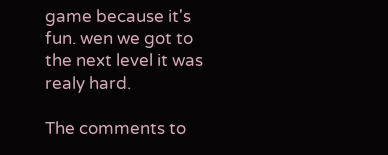game because it's fun. wen we got to the next level it was realy hard.

The comments to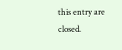this entry are closed.